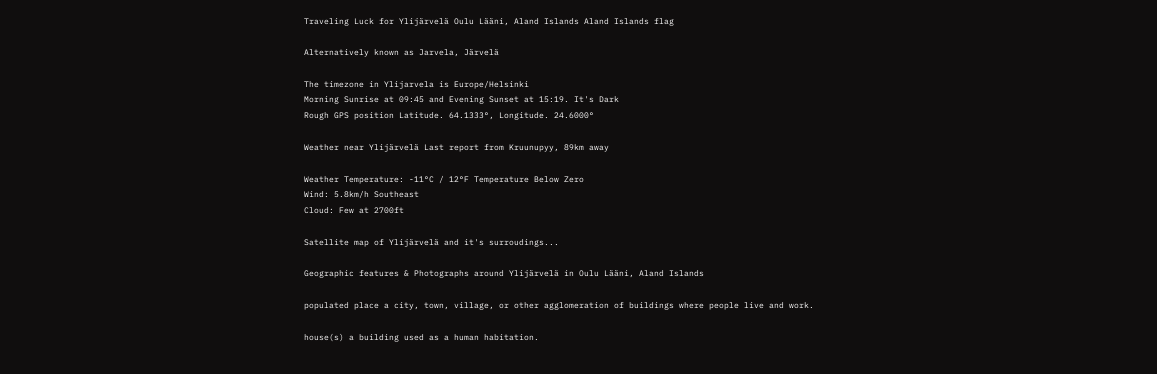Traveling Luck for Ylijärvelä Oulu Lääni, Aland Islands Aland Islands flag

Alternatively known as Jarvela, Järvelä

The timezone in Ylijarvela is Europe/Helsinki
Morning Sunrise at 09:45 and Evening Sunset at 15:19. It's Dark
Rough GPS position Latitude. 64.1333°, Longitude. 24.6000°

Weather near Ylijärvelä Last report from Kruunupyy, 89km away

Weather Temperature: -11°C / 12°F Temperature Below Zero
Wind: 5.8km/h Southeast
Cloud: Few at 2700ft

Satellite map of Ylijärvelä and it's surroudings...

Geographic features & Photographs around Ylijärvelä in Oulu Lääni, Aland Islands

populated place a city, town, village, or other agglomeration of buildings where people live and work.

house(s) a building used as a human habitation.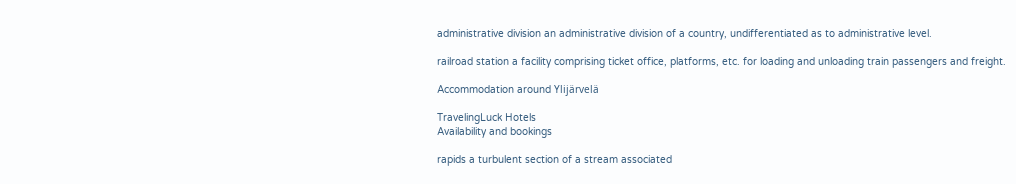administrative division an administrative division of a country, undifferentiated as to administrative level.

railroad station a facility comprising ticket office, platforms, etc. for loading and unloading train passengers and freight.

Accommodation around Ylijärvelä

TravelingLuck Hotels
Availability and bookings

rapids a turbulent section of a stream associated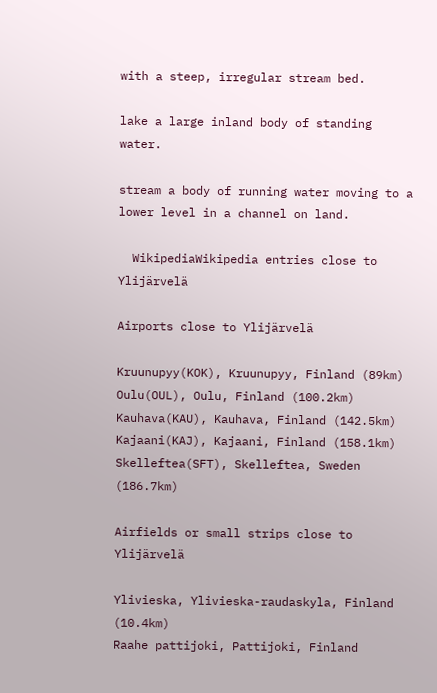with a steep, irregular stream bed.

lake a large inland body of standing water.

stream a body of running water moving to a lower level in a channel on land.

  WikipediaWikipedia entries close to Ylijärvelä

Airports close to Ylijärvelä

Kruunupyy(KOK), Kruunupyy, Finland (89km)
Oulu(OUL), Oulu, Finland (100.2km)
Kauhava(KAU), Kauhava, Finland (142.5km)
Kajaani(KAJ), Kajaani, Finland (158.1km)
Skelleftea(SFT), Skelleftea, Sweden (186.7km)

Airfields or small strips close to Ylijärvelä

Ylivieska, Ylivieska-raudaskyla, Finland (10.4km)
Raahe pattijoki, Pattijoki, Finland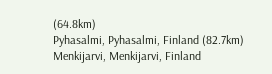(64.8km)
Pyhasalmi, Pyhasalmi, Finland (82.7km)
Menkijarvi, Menkijarvi, Finland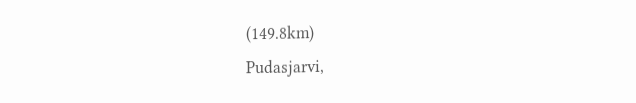(149.8km)
Pudasjarvi,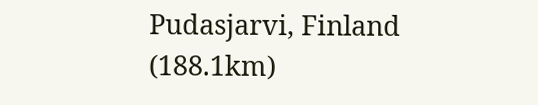Pudasjarvi, Finland (188.1km)